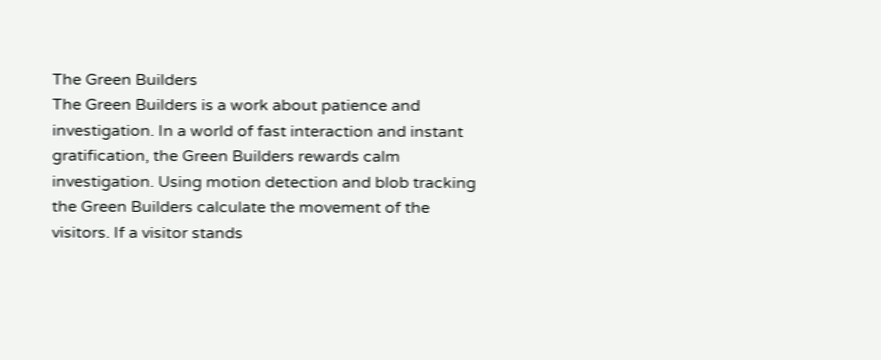The Green Builders
The Green Builders is a work about patience and investigation. In a world of fast interaction and instant gratification, the Green Builders rewards calm investigation. Using motion detection and blob tracking the Green Builders calculate the movement of the visitors. If a visitor stands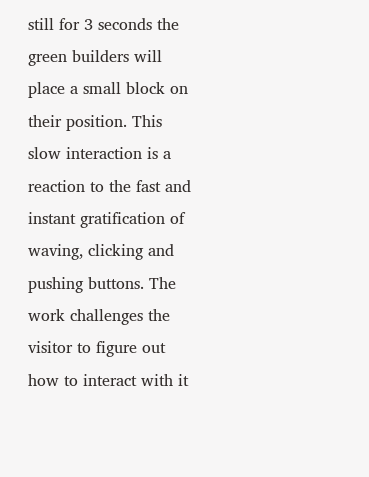still for 3 seconds the green builders will place a small block on their position. This slow interaction is a reaction to the fast and instant gratification of waving, clicking and pushing buttons. The work challenges the visitor to figure out how to interact with it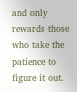and only rewards those who take the patience to figure it out.